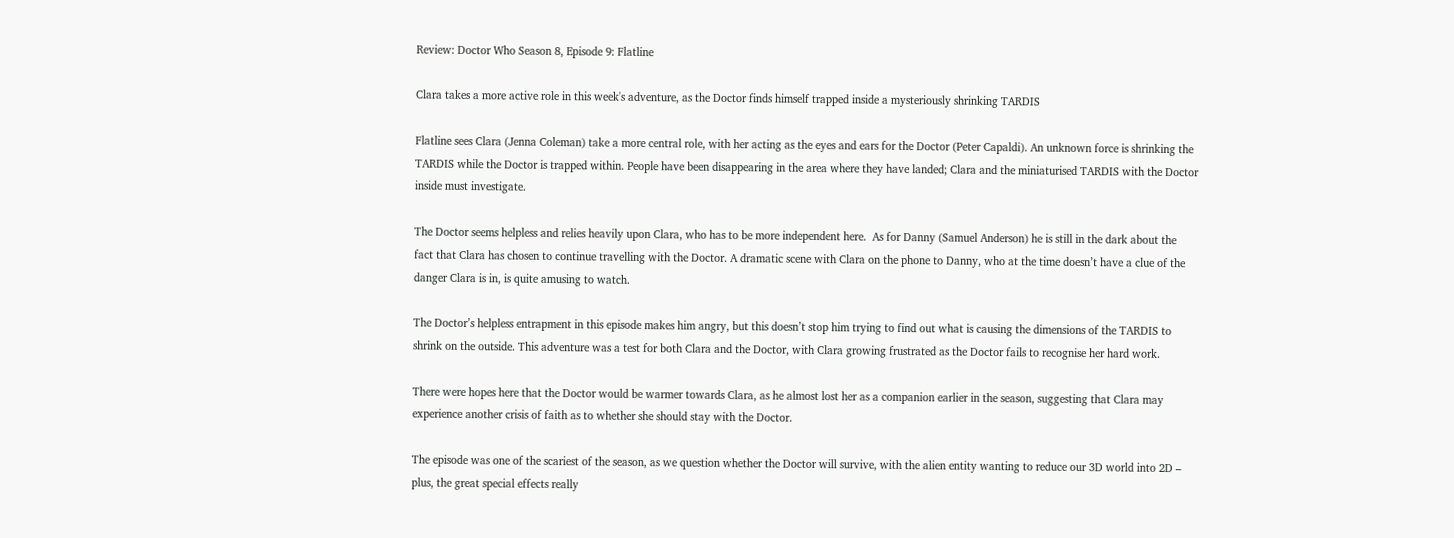Review: Doctor Who Season 8, Episode 9: Flatline

Clara takes a more active role in this week's adventure, as the Doctor finds himself trapped inside a mysteriously shrinking TARDIS

Flatline sees Clara (Jenna Coleman) take a more central role, with her acting as the eyes and ears for the Doctor (Peter Capaldi). An unknown force is shrinking the TARDIS while the Doctor is trapped within. People have been disappearing in the area where they have landed; Clara and the miniaturised TARDIS with the Doctor inside must investigate.

The Doctor seems helpless and relies heavily upon Clara, who has to be more independent here.  As for Danny (Samuel Anderson) he is still in the dark about the fact that Clara has chosen to continue travelling with the Doctor. A dramatic scene with Clara on the phone to Danny, who at the time doesn’t have a clue of the danger Clara is in, is quite amusing to watch.

The Doctor’s helpless entrapment in this episode makes him angry, but this doesn’t stop him trying to find out what is causing the dimensions of the TARDIS to shrink on the outside. This adventure was a test for both Clara and the Doctor, with Clara growing frustrated as the Doctor fails to recognise her hard work.

There were hopes here that the Doctor would be warmer towards Clara, as he almost lost her as a companion earlier in the season, suggesting that Clara may experience another crisis of faith as to whether she should stay with the Doctor.

The episode was one of the scariest of the season, as we question whether the Doctor will survive, with the alien entity wanting to reduce our 3D world into 2D – plus, the great special effects really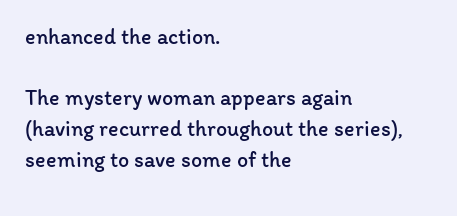enhanced the action.

The mystery woman appears again (having recurred throughout the series), seeming to save some of the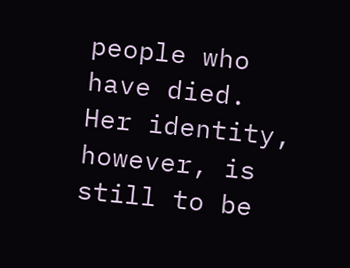people who have died. Her identity, however, is still to be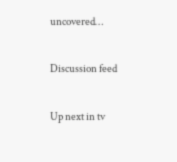uncovered…

Discussion feed

Up next in tv